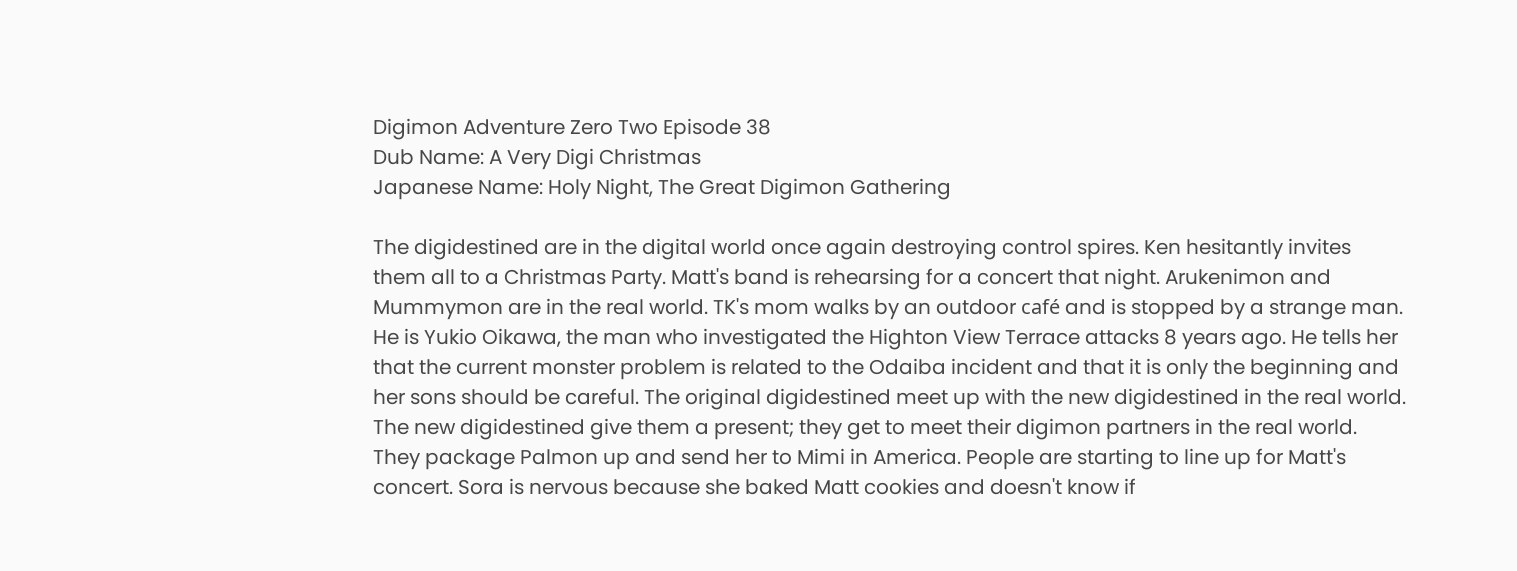Digimon Adventure Zero Two Episode 38
Dub Name: A Very Digi Christmas
Japanese Name: Holy Night, The Great Digimon Gathering

The digidestined are in the digital world once again destroying control spires. Ken hesitantly invites them all to a Christmas Party. Matt's band is rehearsing for a concert that night. Arukenimon and Mummymon are in the real world. TK's mom walks by an outdoor café and is stopped by a strange man. He is Yukio Oikawa, the man who investigated the Highton View Terrace attacks 8 years ago. He tells her that the current monster problem is related to the Odaiba incident and that it is only the beginning and her sons should be careful. The original digidestined meet up with the new digidestined in the real world. The new digidestined give them a present; they get to meet their digimon partners in the real world. They package Palmon up and send her to Mimi in America. People are starting to line up for Matt's concert. Sora is nervous because she baked Matt cookies and doesn't know if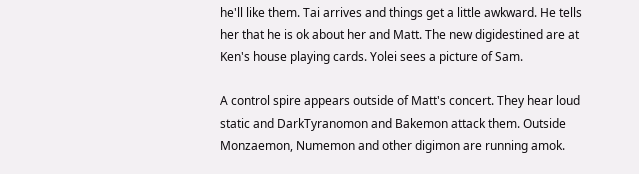he'll like them. Tai arrives and things get a little awkward. He tells her that he is ok about her and Matt. The new digidestined are at Ken's house playing cards. Yolei sees a picture of Sam.

A control spire appears outside of Matt's concert. They hear loud static and DarkTyranomon and Bakemon attack them. Outside Monzaemon, Numemon and other digimon are running amok.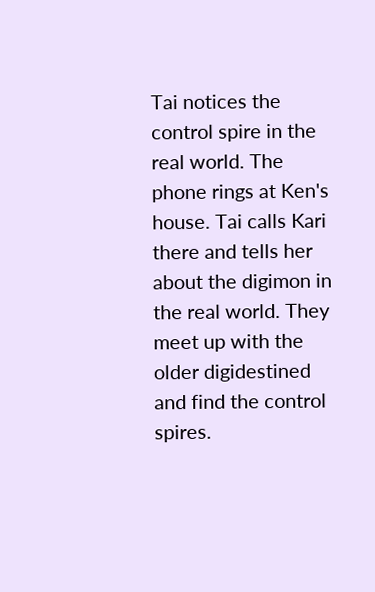Tai notices the control spire in the real world. The phone rings at Ken's house. Tai calls Kari there and tells her about the digimon in the real world. They meet up with the older digidestined and find the control spires.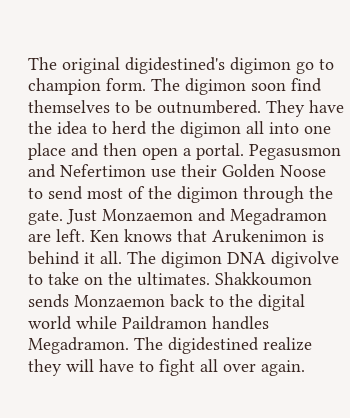The original digidestined's digimon go to champion form. The digimon soon find themselves to be outnumbered. They have the idea to herd the digimon all into one place and then open a portal. Pegasusmon and Nefertimon use their Golden Noose to send most of the digimon through the gate. Just Monzaemon and Megadramon are left. Ken knows that Arukenimon is behind it all. The digimon DNA digivolve to take on the ultimates. Shakkoumon sends Monzaemon back to the digital world while Paildramon handles Megadramon. The digidestined realize they will have to fight all over again.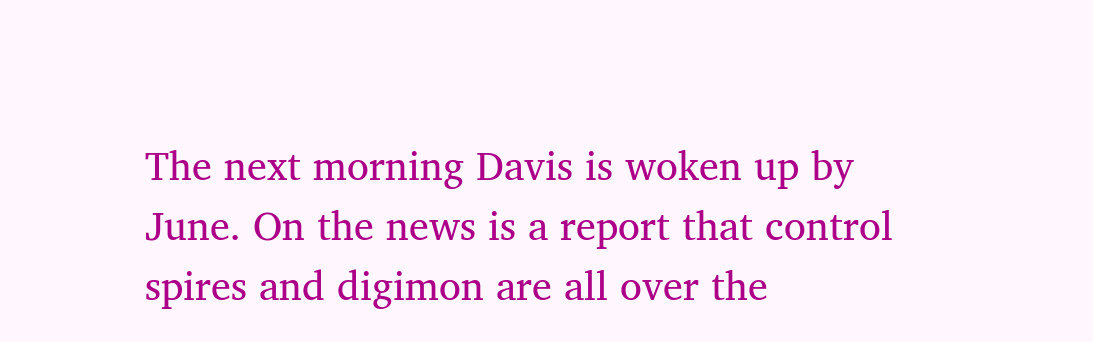The next morning Davis is woken up by June. On the news is a report that control spires and digimon are all over the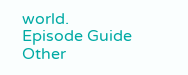world.
Episode Guide
Other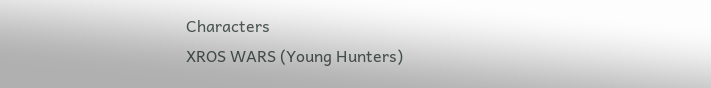Characters
XROS WARS (Young Hunters)